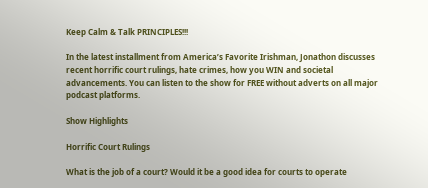Keep Calm & Talk PRINCIPLES!!!

In the latest installment from America’s Favorite Irishman, Jonathon discusses recent horrific court rulings, hate crimes, how you WIN and societal advancements. You can listen to the show for FREE without adverts on all major podcast platforms.

Show Highlights

Horrific Court Rulings

What is the job of a court? Would it be a good idea for courts to operate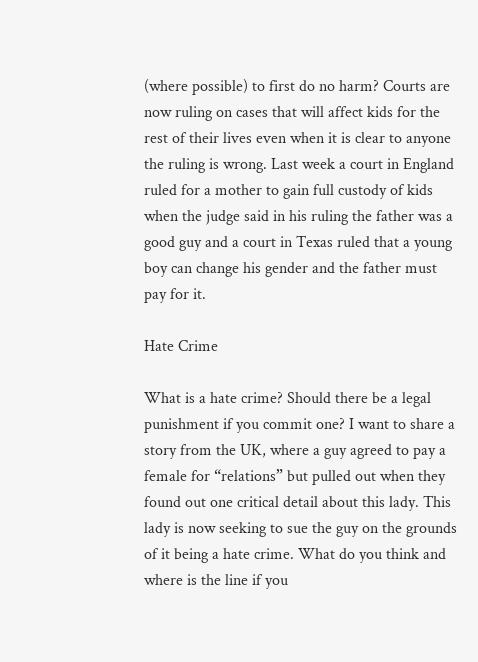(where possible) to first do no harm? Courts are now ruling on cases that will affect kids for the rest of their lives even when it is clear to anyone the ruling is wrong. Last week a court in England ruled for a mother to gain full custody of kids when the judge said in his ruling the father was a good guy and a court in Texas ruled that a young boy can change his gender and the father must pay for it.

Hate Crime

What is a hate crime? Should there be a legal punishment if you commit one? I want to share a story from the UK, where a guy agreed to pay a female for “relations” but pulled out when they found out one critical detail about this lady. This lady is now seeking to sue the guy on the grounds of it being a hate crime. What do you think and where is the line if you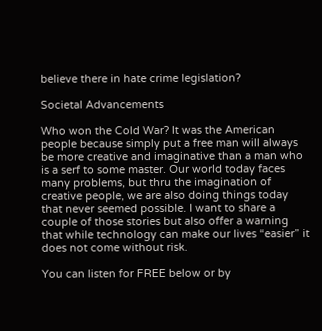believe there in hate crime legislation?

Societal Advancements

Who won the Cold War? It was the American people because simply put a free man will always be more creative and imaginative than a man who is a serf to some master. Our world today faces many problems, but thru the imagination of creative people, we are also doing things today that never seemed possible. I want to share a couple of those stories but also offer a warning that while technology can make our lives “easier” it does not come without risk.

You can listen for FREE below or by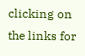clicking on the links for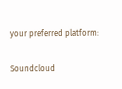your preferred platform:

Soundcloud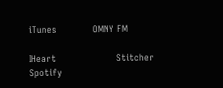iTunes            OMNY FM

IHeart                    Stitcher          Spotify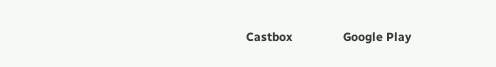Castbox                 Google Play